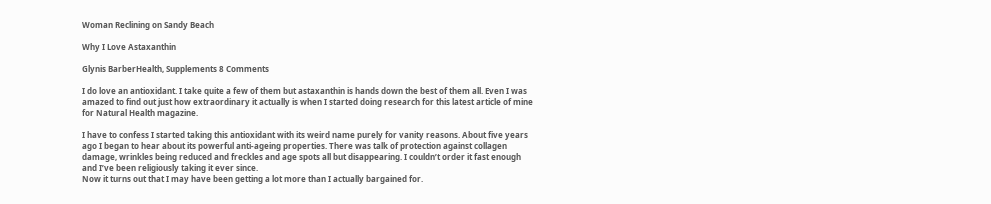Woman Reclining on Sandy Beach

Why I Love Astaxanthin

Glynis BarberHealth, Supplements 8 Comments

I do love an antioxidant. I take quite a few of them but astaxanthin is hands down the best of them all. Even I was amazed to find out just how extraordinary it actually is when I started doing research for this latest article of mine for Natural Health magazine.

I have to confess I started taking this antioxidant with its weird name purely for vanity reasons. About five years ago I began to hear about its powerful anti-ageing properties. There was talk of protection against collagen damage, wrinkles being reduced and freckles and age spots all but disappearing. I couldn’t order it fast enough and I’ve been religiously taking it ever since.                                                                                                                                                        Now it turns out that I may have been getting a lot more than I actually bargained for.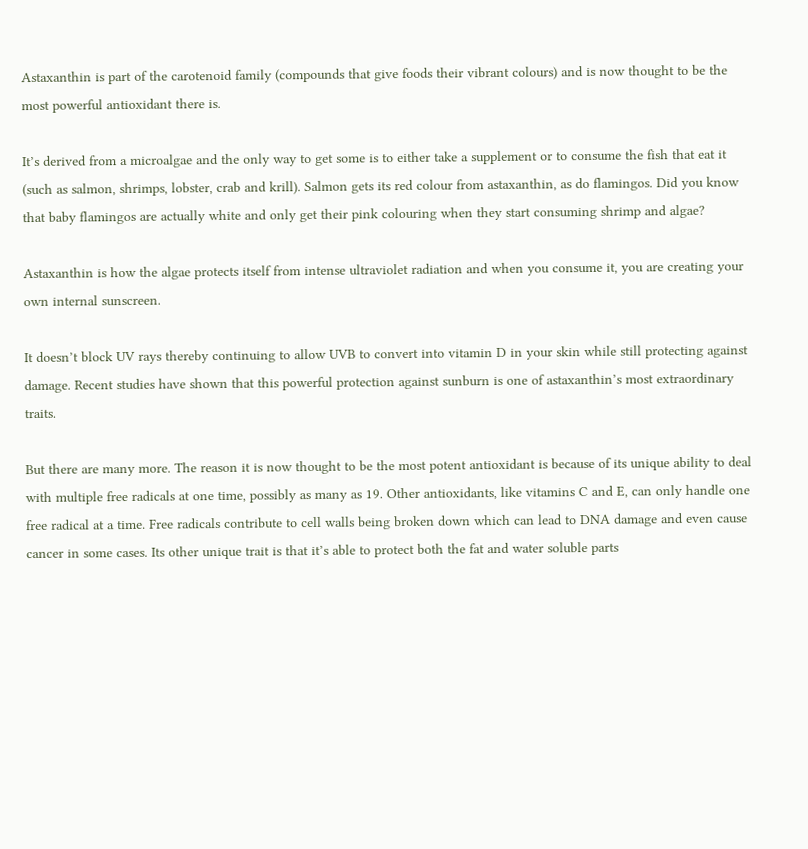Astaxanthin is part of the carotenoid family (compounds that give foods their vibrant colours) and is now thought to be the most powerful antioxidant there is.

It’s derived from a microalgae and the only way to get some is to either take a supplement or to consume the fish that eat it (such as salmon, shrimps, lobster, crab and krill). Salmon gets its red colour from astaxanthin, as do flamingos. Did you know that baby flamingos are actually white and only get their pink colouring when they start consuming shrimp and algae?

Astaxanthin is how the algae protects itself from intense ultraviolet radiation and when you consume it, you are creating your own internal sunscreen.

It doesn’t block UV rays thereby continuing to allow UVB to convert into vitamin D in your skin while still protecting against damage. Recent studies have shown that this powerful protection against sunburn is one of astaxanthin’s most extraordinary traits.

But there are many more. The reason it is now thought to be the most potent antioxidant is because of its unique ability to deal with multiple free radicals at one time, possibly as many as 19. Other antioxidants, like vitamins C and E, can only handle one free radical at a time. Free radicals contribute to cell walls being broken down which can lead to DNA damage and even cause cancer in some cases. Its other unique trait is that it’s able to protect both the fat and water soluble parts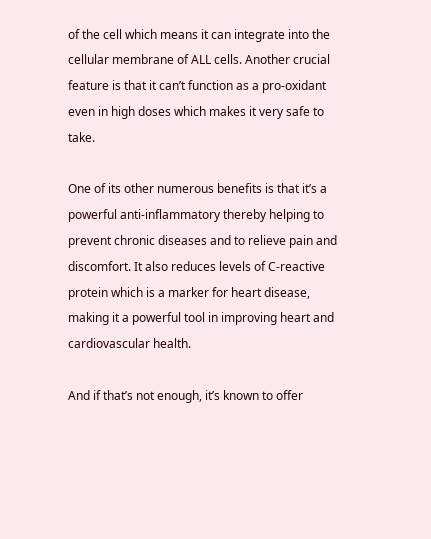of the cell which means it can integrate into the cellular membrane of ALL cells. Another crucial feature is that it can’t function as a pro-oxidant even in high doses which makes it very safe to take.

One of its other numerous benefits is that it’s a powerful anti-inflammatory thereby helping to prevent chronic diseases and to relieve pain and discomfort. It also reduces levels of C-reactive protein which is a marker for heart disease, making it a powerful tool in improving heart and cardiovascular health.

And if that’s not enough, it’s known to offer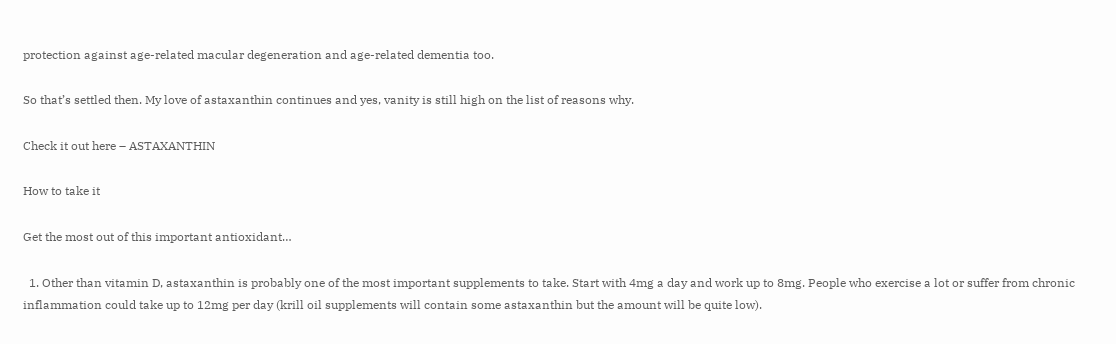protection against age-related macular degeneration and age-related dementia too.

So that’s settled then. My love of astaxanthin continues and yes, vanity is still high on the list of reasons why.

Check it out here – ASTAXANTHIN

How to take it

Get the most out of this important antioxidant…

  1. Other than vitamin D, astaxanthin is probably one of the most important supplements to take. Start with 4mg a day and work up to 8mg. People who exercise a lot or suffer from chronic inflammation could take up to 12mg per day (krill oil supplements will contain some astaxanthin but the amount will be quite low).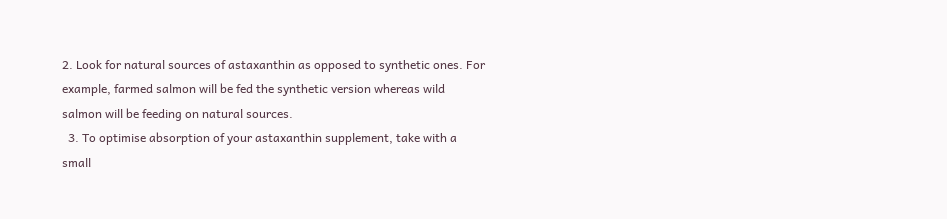2. Look for natural sources of astaxanthin as opposed to synthetic ones. For example, farmed salmon will be fed the synthetic version whereas wild salmon will be feeding on natural sources.
  3. To optimise absorption of your astaxanthin supplement, take with a small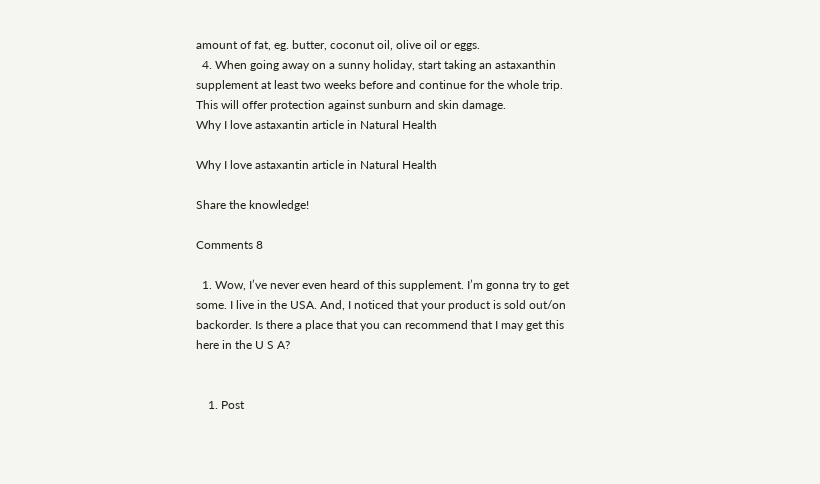amount of fat, eg. butter, coconut oil, olive oil or eggs.
  4. When going away on a sunny holiday, start taking an astaxanthin supplement at least two weeks before and continue for the whole trip. This will offer protection against sunburn and skin damage.
Why I love astaxantin article in Natural Health

Why I love astaxantin article in Natural Health

Share the knowledge!

Comments 8

  1. Wow, I’ve never even heard of this supplement. I’m gonna try to get some. I live in the USA. And, I noticed that your product is sold out/on backorder. Is there a place that you can recommend that I may get this here in the U S A?


    1. Post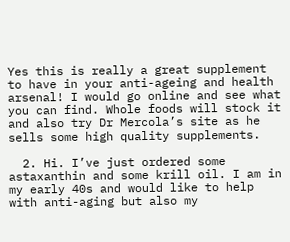Yes this is really a great supplement to have in your anti-ageing and health arsenal! I would go online and see what you can find. Whole foods will stock it and also try Dr Mercola’s site as he sells some high quality supplements.

  2. Hi. I’ve just ordered some astaxanthin and some krill oil. I am in my early 40s and would like to help with anti-aging but also my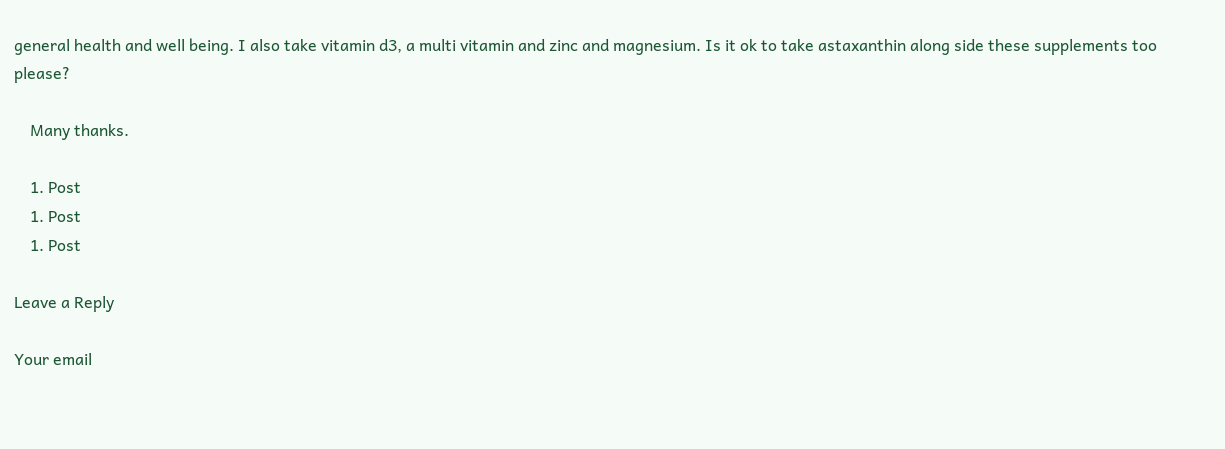general health and well being. I also take vitamin d3, a multi vitamin and zinc and magnesium. Is it ok to take astaxanthin along side these supplements too please?

    Many thanks.

    1. Post
    1. Post
    1. Post

Leave a Reply

Your email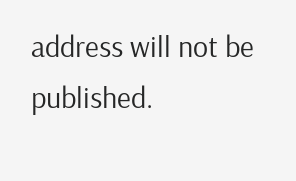address will not be published.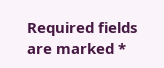Required fields are marked *